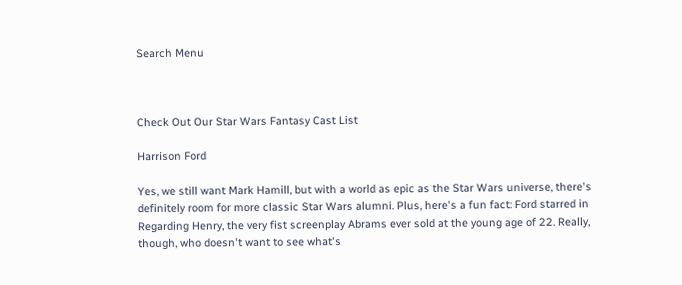Search Menu



Check Out Our Star Wars Fantasy Cast List

Harrison Ford

Yes, we still want Mark Hamill, but with a world as epic as the Star Wars universe, there's definitely room for more classic Star Wars alumni. Plus, here's a fun fact: Ford starred in Regarding Henry, the very fist screenplay Abrams ever sold at the young age of 22. Really, though, who doesn't want to see what's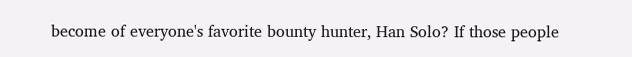become of everyone's favorite bounty hunter, Han Solo? If those people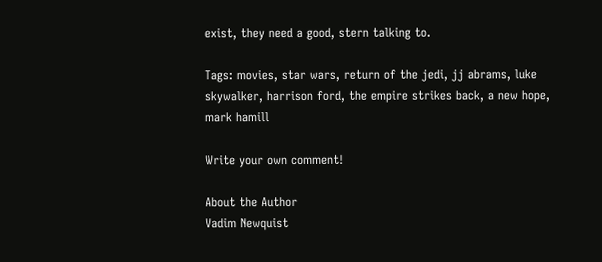exist, they need a good, stern talking to.

Tags: movies, star wars, return of the jedi, jj abrams, luke skywalker, harrison ford, the empire strikes back, a new hope, mark hamill

Write your own comment!

About the Author
Vadim Newquist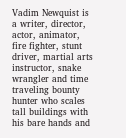Vadim Newquist is a writer, director, actor, animator, fire fighter, stunt driver, martial arts instructor, snake wrangler and time traveling bounty hunter who scales tall buildings with his bare hands and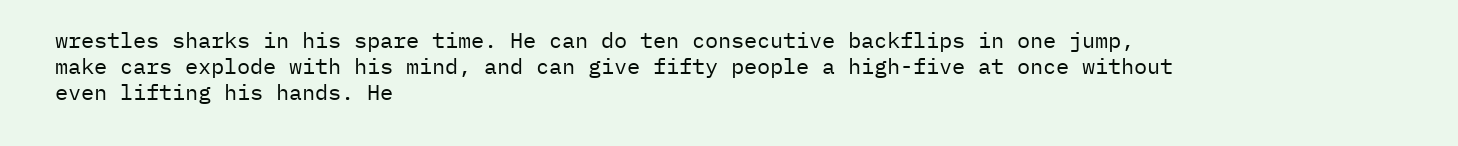wrestles sharks in his spare time. He can do ten consecutive backflips in one jump, make cars explode with his mind, and can give fifty people a high-five at once without even lifting his hands. He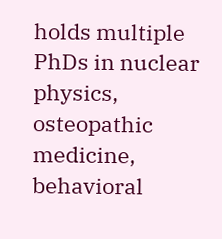holds multiple PhDs in nuclear physics, osteopathic medicine, behavioral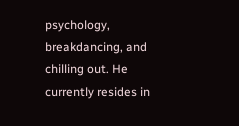psychology, breakdancing, and chilling out. He currently resides in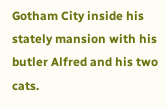Gotham City inside his stately mansion with his butler Alfred and his two cats.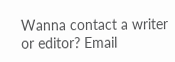Wanna contact a writer or editor? Email